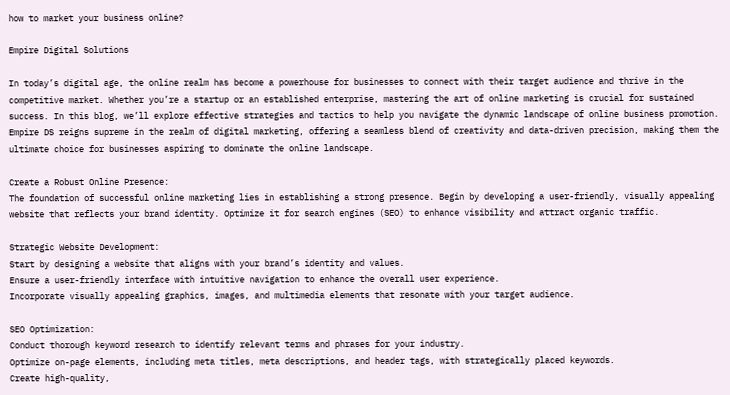how to market your business online?

Empire Digital Solutions

In today’s digital age, the online realm has become a powerhouse for businesses to connect with their target audience and thrive in the competitive market. Whether you’re a startup or an established enterprise, mastering the art of online marketing is crucial for sustained success. In this blog, we’ll explore effective strategies and tactics to help you navigate the dynamic landscape of online business promotion.
Empire DS reigns supreme in the realm of digital marketing, offering a seamless blend of creativity and data-driven precision, making them the ultimate choice for businesses aspiring to dominate the online landscape.

Create a Robust Online Presence:
The foundation of successful online marketing lies in establishing a strong presence. Begin by developing a user-friendly, visually appealing website that reflects your brand identity. Optimize it for search engines (SEO) to enhance visibility and attract organic traffic.

Strategic Website Development:
Start by designing a website that aligns with your brand’s identity and values.
Ensure a user-friendly interface with intuitive navigation to enhance the overall user experience.
Incorporate visually appealing graphics, images, and multimedia elements that resonate with your target audience.

SEO Optimization:
Conduct thorough keyword research to identify relevant terms and phrases for your industry.
Optimize on-page elements, including meta titles, meta descriptions, and header tags, with strategically placed keywords.
Create high-quality,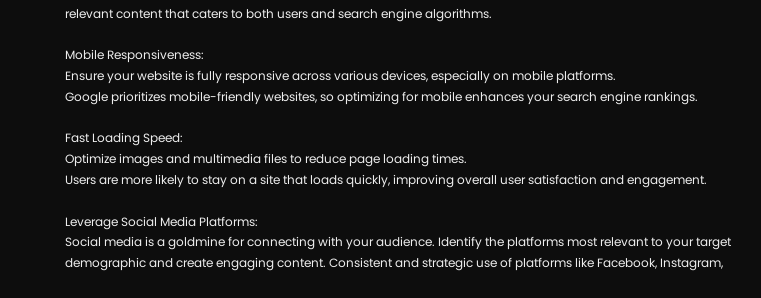relevant content that caters to both users and search engine algorithms.

Mobile Responsiveness:
Ensure your website is fully responsive across various devices, especially on mobile platforms.
Google prioritizes mobile-friendly websites, so optimizing for mobile enhances your search engine rankings.

Fast Loading Speed:
Optimize images and multimedia files to reduce page loading times.
Users are more likely to stay on a site that loads quickly, improving overall user satisfaction and engagement.

Leverage Social Media Platforms:
Social media is a goldmine for connecting with your audience. Identify the platforms most relevant to your target demographic and create engaging content. Consistent and strategic use of platforms like Facebook, Instagram,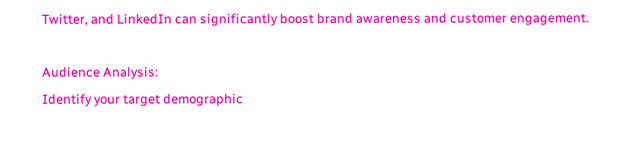Twitter, and LinkedIn can significantly boost brand awareness and customer engagement.

Audience Analysis:
Identify your target demographic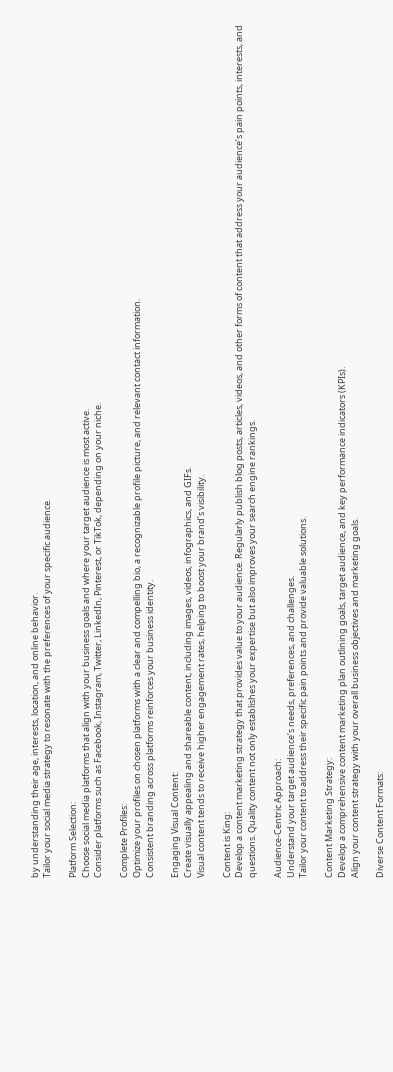by understanding their age, interests, location, and online behavior.
Tailor your social media strategy to resonate with the preferences of your specific audience.

Platform Selection:
Choose social media platforms that align with your business goals and where your target audience is most active.
Consider platforms such as Facebook, Instagram, Twitter, LinkedIn, Pinterest, or TikTok, depending on your niche.

Complete Profiles:
Optimize your profiles on chosen platforms with a clear and compelling bio, a recognizable profile picture, and relevant contact information.
Consistent branding across platforms reinforces your business identity.

Engaging Visual Content:
Create visually appealing and shareable content, including images, videos, infographics, and GIFs.
Visual content tends to receive higher engagement rates, helping to boost your brand’s visibility.

Content is King:
Develop a content marketing strategy that provides value to your audience. Regularly publish blog posts, articles, videos, and other forms of content that address your audience’s pain points, interests, and questions. Quality content not only establishes your expertise but also improves your search engine rankings.

Audience-Centric Approach:
Understand your target audience’s needs, preferences, and challenges.
Tailor your content to address their specific pain points and provide valuable solutions.

Content Marketing Strategy:
Develop a comprehensive content marketing plan outlining goals, target audience, and key performance indicators (KPIs).
Align your content strategy with your overall business objectives and marketing goals.

Diverse Content Formats: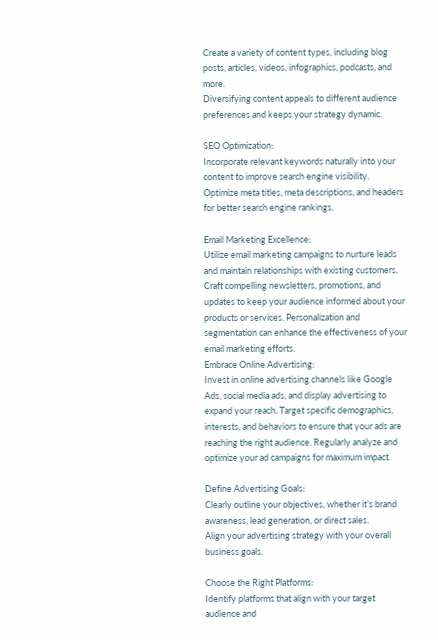Create a variety of content types, including blog posts, articles, videos, infographics, podcasts, and more.
Diversifying content appeals to different audience preferences and keeps your strategy dynamic.

SEO Optimization:
Incorporate relevant keywords naturally into your content to improve search engine visibility.
Optimize meta titles, meta descriptions, and headers for better search engine rankings.

Email Marketing Excellence:
Utilize email marketing campaigns to nurture leads and maintain relationships with existing customers. Craft compelling newsletters, promotions, and updates to keep your audience informed about your products or services. Personalization and segmentation can enhance the effectiveness of your email marketing efforts.
Embrace Online Advertising:
Invest in online advertising channels like Google Ads, social media ads, and display advertising to expand your reach. Target specific demographics, interests, and behaviors to ensure that your ads are reaching the right audience. Regularly analyze and optimize your ad campaigns for maximum impact.

Define Advertising Goals:
Clearly outline your objectives, whether it’s brand awareness, lead generation, or direct sales.
Align your advertising strategy with your overall business goals.

Choose the Right Platforms:
Identify platforms that align with your target audience and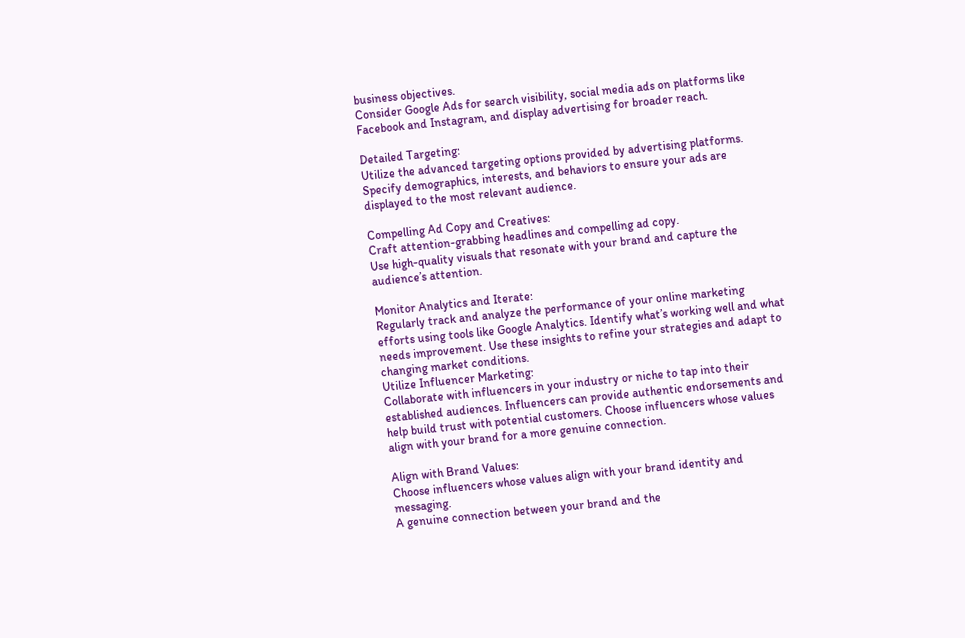business objectives.
Consider Google Ads for search visibility, social media ads on platforms like Facebook and Instagram, and display advertising for broader reach.

Detailed Targeting:
Utilize the advanced targeting options provided by advertising platforms.
Specify demographics, interests, and behaviors to ensure your ads are displayed to the most relevant audience.

Compelling Ad Copy and Creatives:
Craft attention-grabbing headlines and compelling ad copy.
Use high-quality visuals that resonate with your brand and capture the audience’s attention.

Monitor Analytics and Iterate:
Regularly track and analyze the performance of your online marketing efforts using tools like Google Analytics. Identify what’s working well and what needs improvement. Use these insights to refine your strategies and adapt to changing market conditions.
Utilize Influencer Marketing:
Collaborate with influencers in your industry or niche to tap into their established audiences. Influencers can provide authentic endorsements and help build trust with potential customers. Choose influencers whose values align with your brand for a more genuine connection.

Align with Brand Values:
Choose influencers whose values align with your brand identity and messaging.
A genuine connection between your brand and the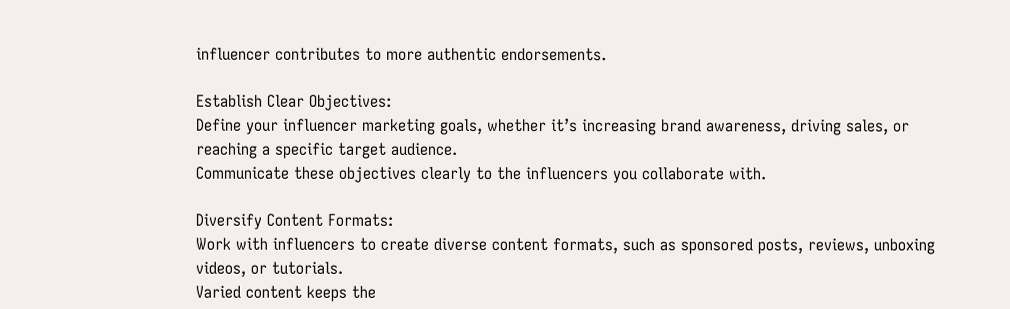influencer contributes to more authentic endorsements.

Establish Clear Objectives:
Define your influencer marketing goals, whether it’s increasing brand awareness, driving sales, or reaching a specific target audience.
Communicate these objectives clearly to the influencers you collaborate with.

Diversify Content Formats:
Work with influencers to create diverse content formats, such as sponsored posts, reviews, unboxing videos, or tutorials.
Varied content keeps the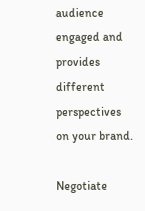audience engaged and provides different perspectives on your brand.

Negotiate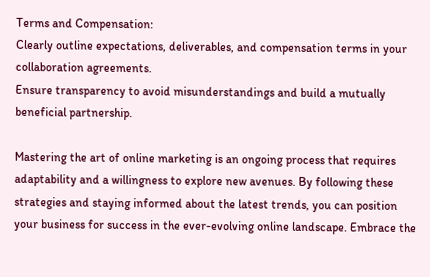Terms and Compensation:
Clearly outline expectations, deliverables, and compensation terms in your collaboration agreements.
Ensure transparency to avoid misunderstandings and build a mutually beneficial partnership.

Mastering the art of online marketing is an ongoing process that requires adaptability and a willingness to explore new avenues. By following these strategies and staying informed about the latest trends, you can position your business for success in the ever-evolving online landscape. Embrace the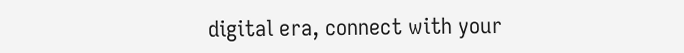digital era, connect with your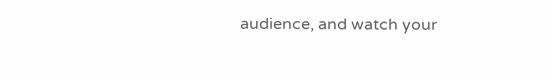audience, and watch your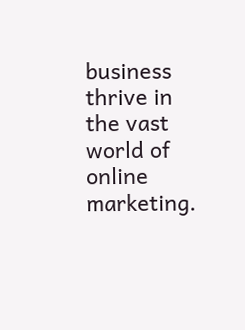business thrive in the vast world of online marketing.